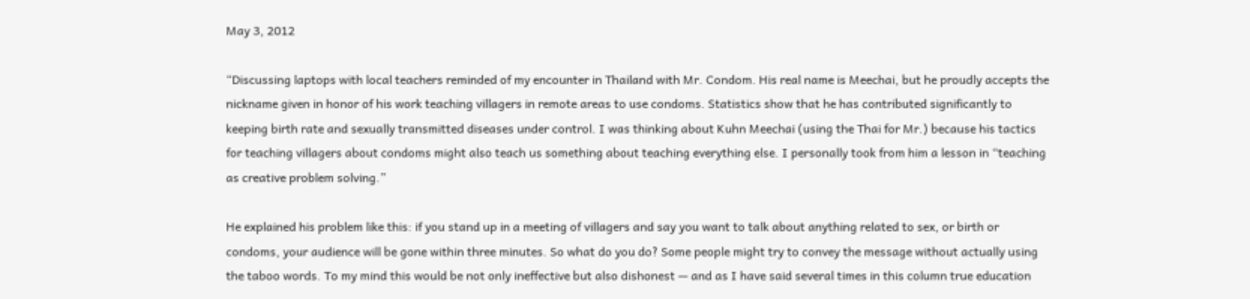May 3, 2012

“Discussing laptops with local teachers reminded of my encounter in Thailand with Mr. Condom. His real name is Meechai, but he proudly accepts the nickname given in honor of his work teaching villagers in remote areas to use condoms. Statistics show that he has contributed significantly to keeping birth rate and sexually transmitted diseases under control. I was thinking about Kuhn Meechai (using the Thai for Mr.) because his tactics for teaching villagers about condoms might also teach us something about teaching everything else. I personally took from him a lesson in “teaching as creative problem solving.”

He explained his problem like this: if you stand up in a meeting of villagers and say you want to talk about anything related to sex, or birth or condoms, your audience will be gone within three minutes. So what do you do? Some people might try to convey the message without actually using the taboo words. To my mind this would be not only ineffective but also dishonest — and as I have said several times in this column true education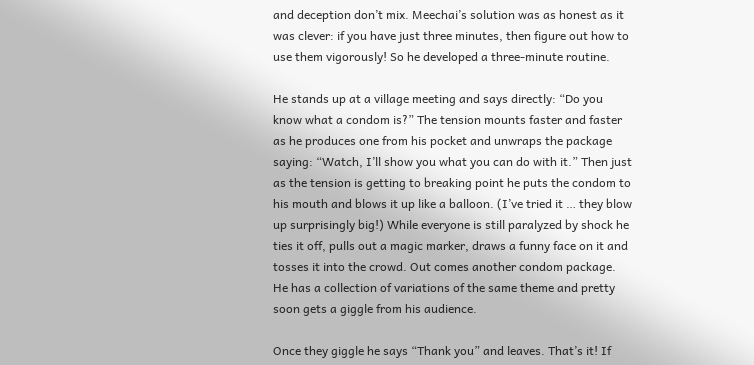and deception don’t mix. Meechai’s solution was as honest as it was clever: if you have just three minutes, then figure out how to use them vigorously! So he developed a three-minute routine.

He stands up at a village meeting and says directly: “Do you know what a condom is?” The tension mounts faster and faster as he produces one from his pocket and unwraps the package saying: “Watch, I’ll show you what you can do with it.” Then just as the tension is getting to breaking point he puts the condom to his mouth and blows it up like a balloon. (I’ve tried it … they blow up surprisingly big!) While everyone is still paralyzed by shock he ties it off, pulls out a magic marker, draws a funny face on it and tosses it into the crowd. Out comes another condom package. He has a collection of variations of the same theme and pretty soon gets a giggle from his audience.

Once they giggle he says “Thank you” and leaves. That’s it! If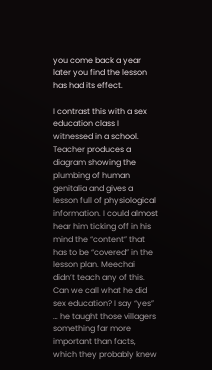you come back a year later you find the lesson has had its effect.

I contrast this with a sex education class I witnessed in a school. Teacher produces a diagram showing the plumbing of human genitalia and gives a lesson full of physiological information. I could almost hear him ticking off in his mind the “content” that has to be “covered” in the lesson plan. Meechai didn’t teach any of this. Can we call what he did sex education? I say “yes” … he taught those villagers something far more important than facts, which they probably knew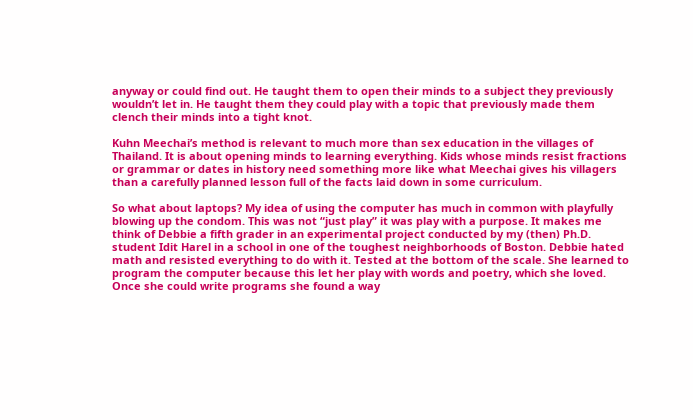anyway or could find out. He taught them to open their minds to a subject they previously wouldn’t let in. He taught them they could play with a topic that previously made them clench their minds into a tight knot.

Kuhn Meechai’s method is relevant to much more than sex education in the villages of Thailand. It is about opening minds to learning everything. Kids whose minds resist fractions or grammar or dates in history need something more like what Meechai gives his villagers than a carefully planned lesson full of the facts laid down in some curriculum.

So what about laptops? My idea of using the computer has much in common with playfully blowing up the condom. This was not “just play” it was play with a purpose. It makes me think of Debbie a fifth grader in an experimental project conducted by my (then) Ph.D. student Idit Harel in a school in one of the toughest neighborhoods of Boston. Debbie hated math and resisted everything to do with it. Tested at the bottom of the scale. She learned to program the computer because this let her play with words and poetry, which she loved. Once she could write programs she found a way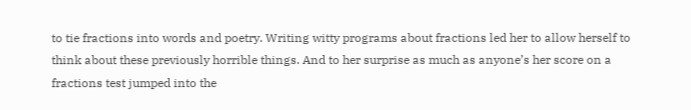to tie fractions into words and poetry. Writing witty programs about fractions led her to allow herself to think about these previously horrible things. And to her surprise as much as anyone’s her score on a fractions test jumped into the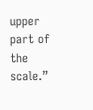upper part of the scale.”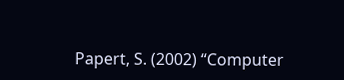Papert, S. (2002) “Computer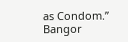as Condom.” Bangor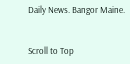Daily News. Bangor Maine.


Scroll to Top